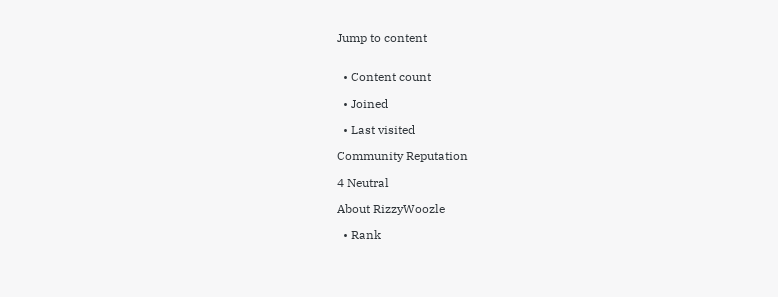Jump to content


  • Content count

  • Joined

  • Last visited

Community Reputation

4 Neutral

About RizzyWoozle

  • Rank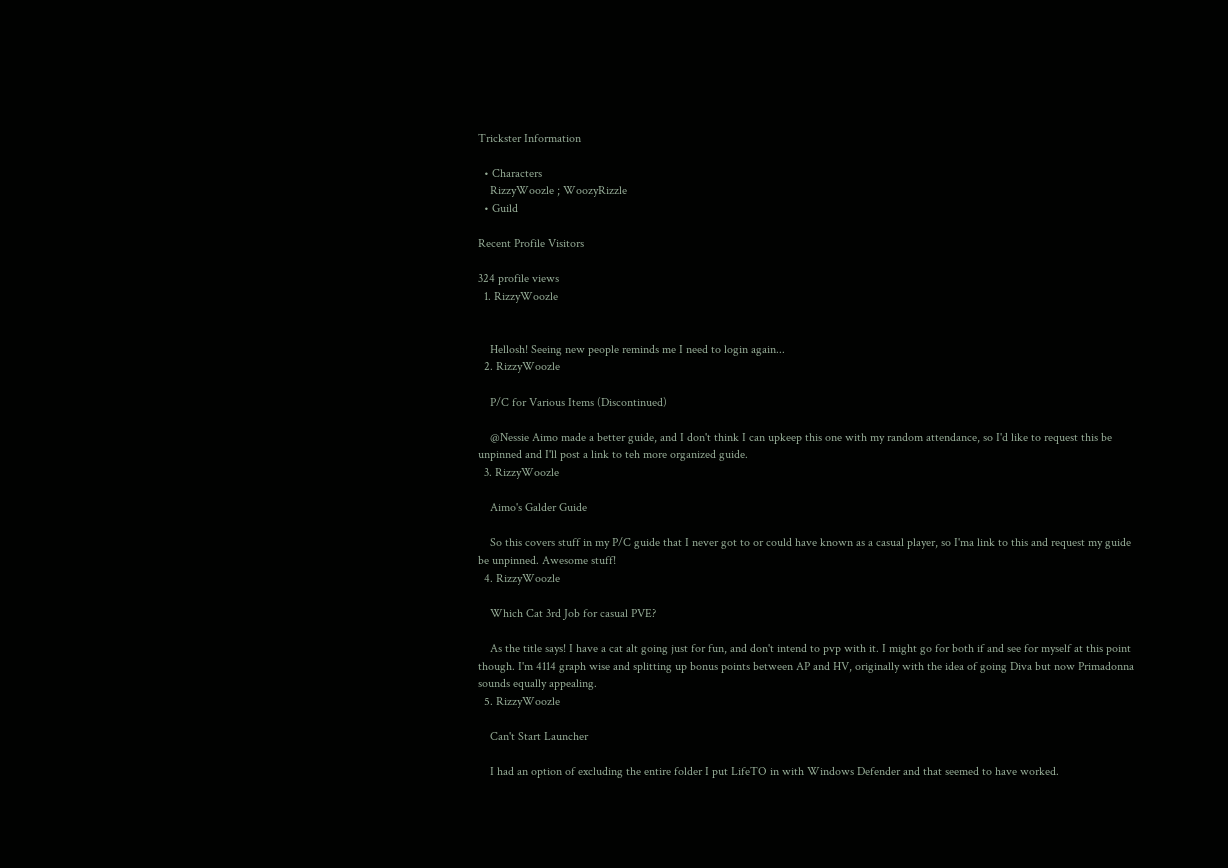Trickster Information

  • Characters
    RizzyWoozle ; WoozyRizzle
  • Guild

Recent Profile Visitors

324 profile views
  1. RizzyWoozle


    Hellosh! Seeing new people reminds me I need to login again...
  2. RizzyWoozle

    P/C for Various Items (Discontinued)

    @Nessie Aimo made a better guide, and I don't think I can upkeep this one with my random attendance, so I'd like to request this be unpinned and I'll post a link to teh more organized guide.
  3. RizzyWoozle

    Aimo's Galder Guide

    So this covers stuff in my P/C guide that I never got to or could have known as a casual player, so I'ma link to this and request my guide be unpinned. Awesome stuff!
  4. RizzyWoozle

    Which Cat 3rd Job for casual PVE?

    As the title says! I have a cat alt going just for fun, and don't intend to pvp with it. I might go for both if and see for myself at this point though. I'm 4114 graph wise and splitting up bonus points between AP and HV, originally with the idea of going Diva but now Primadonna sounds equally appealing.
  5. RizzyWoozle

    Can't Start Launcher

    I had an option of excluding the entire folder I put LifeTO in with Windows Defender and that seemed to have worked.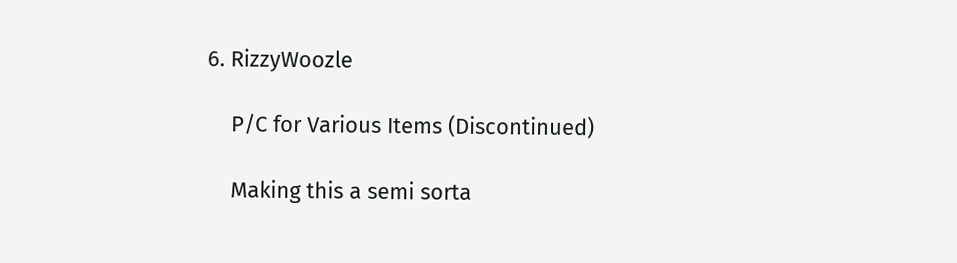6. RizzyWoozle

    P/C for Various Items (Discontinued)

    Making this a semi sorta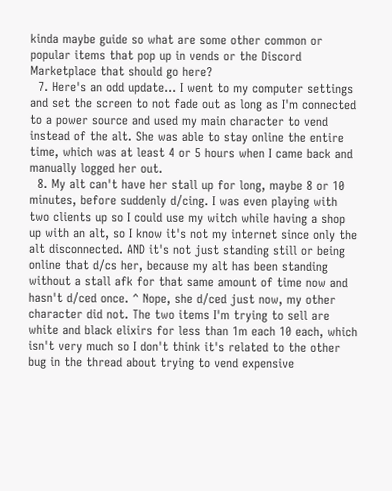kinda maybe guide so what are some other common or popular items that pop up in vends or the Discord Marketplace that should go here?
  7. Here's an odd update... I went to my computer settings and set the screen to not fade out as long as I'm connected to a power source and used my main character to vend instead of the alt. She was able to stay online the entire time, which was at least 4 or 5 hours when I came back and manually logged her out.
  8. My alt can't have her stall up for long, maybe 8 or 10 minutes, before suddenly d/cing. I was even playing with two clients up so I could use my witch while having a shop up with an alt, so I know it's not my internet since only the alt disconnected. AND it's not just standing still or being online that d/cs her, because my alt has been standing without a stall afk for that same amount of time now and hasn't d/ced once. ^ Nope, she d/ced just now, my other character did not. The two items I'm trying to sell are white and black elixirs for less than 1m each 10 each, which isn't very much so I don't think it's related to the other bug in the thread about trying to vend expensive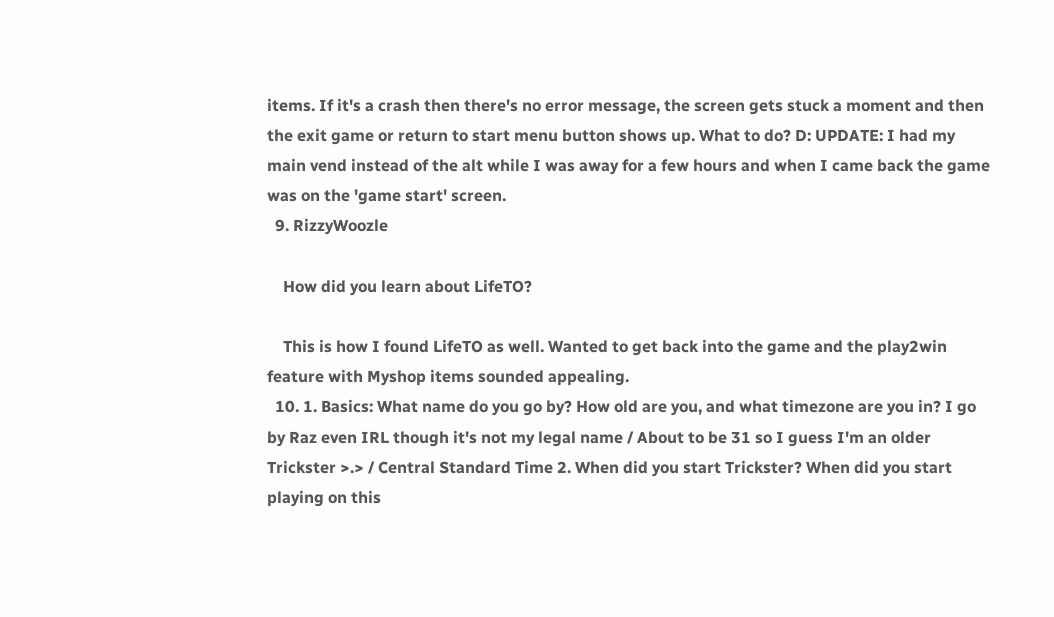items. If it's a crash then there's no error message, the screen gets stuck a moment and then the exit game or return to start menu button shows up. What to do? D: UPDATE: I had my main vend instead of the alt while I was away for a few hours and when I came back the game was on the 'game start' screen.
  9. RizzyWoozle

    How did you learn about LifeTO?

    This is how I found LifeTO as well. Wanted to get back into the game and the play2win feature with Myshop items sounded appealing.
  10. 1. Basics: What name do you go by? How old are you, and what timezone are you in? I go by Raz even IRL though it's not my legal name / About to be 31 so I guess I'm an older Trickster >.> / Central Standard Time 2. When did you start Trickster? When did you start playing on this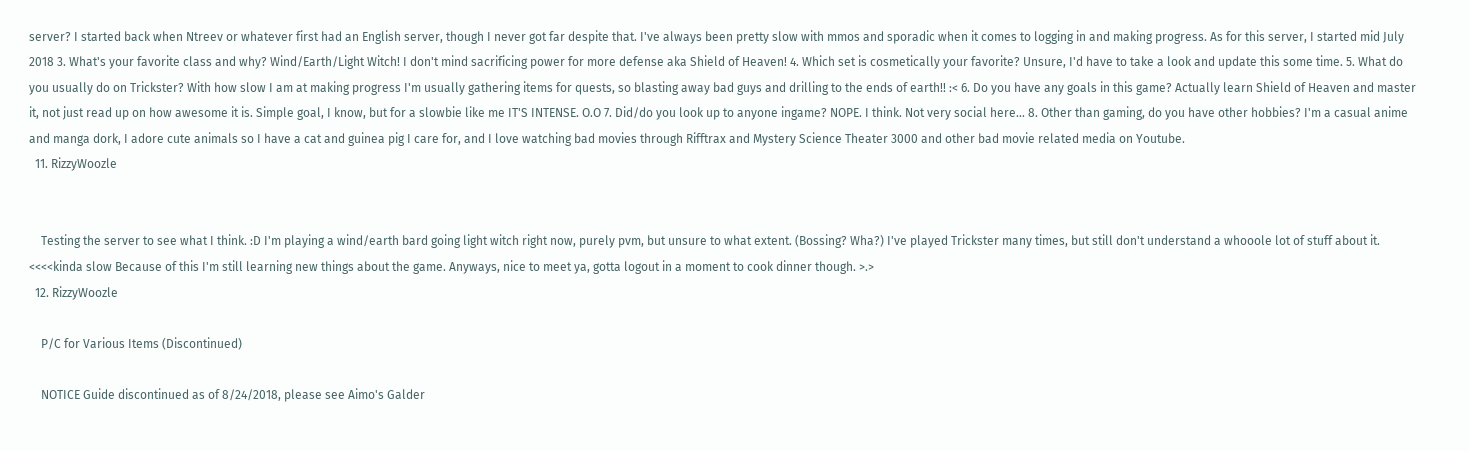server? I started back when Ntreev or whatever first had an English server, though I never got far despite that. I've always been pretty slow with mmos and sporadic when it comes to logging in and making progress. As for this server, I started mid July 2018 3. What's your favorite class and why? Wind/Earth/Light Witch! I don't mind sacrificing power for more defense aka Shield of Heaven! 4. Which set is cosmetically your favorite? Unsure, I'd have to take a look and update this some time. 5. What do you usually do on Trickster? With how slow I am at making progress I'm usually gathering items for quests, so blasting away bad guys and drilling to the ends of earth!! :< 6. Do you have any goals in this game? Actually learn Shield of Heaven and master it, not just read up on how awesome it is. Simple goal, I know, but for a slowbie like me IT'S INTENSE. O.O 7. Did/do you look up to anyone ingame? NOPE. I think. Not very social here... 8. Other than gaming, do you have other hobbies? I'm a casual anime and manga dork, I adore cute animals so I have a cat and guinea pig I care for, and I love watching bad movies through Rifftrax and Mystery Science Theater 3000 and other bad movie related media on Youtube.
  11. RizzyWoozle


    Testing the server to see what I think. :D I'm playing a wind/earth bard going light witch right now, purely pvm, but unsure to what extent. (Bossing? Wha?) I've played Trickster many times, but still don't understand a whooole lot of stuff about it. <<<<kinda slow Because of this I'm still learning new things about the game. Anyways, nice to meet ya, gotta logout in a moment to cook dinner though. >.>
  12. RizzyWoozle

    P/C for Various Items (Discontinued)

    NOTICE Guide discontinued as of 8/24/2018, please see Aimo's Galder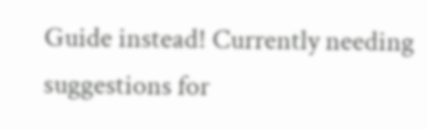Guide instead! Currently needing suggestions for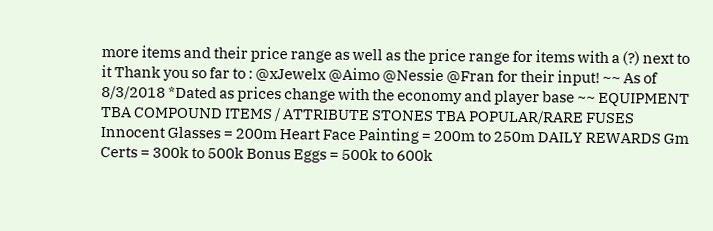more items and their price range as well as the price range for items with a (?) next to it Thank you so far to : @xJewelx @Aimo @Nessie @Fran for their input! ~~ As of 8/3/2018 *Dated as prices change with the economy and player base ~~ EQUIPMENT TBA COMPOUND ITEMS / ATTRIBUTE STONES TBA POPULAR/RARE FUSES Innocent Glasses = 200m Heart Face Painting = 200m to 250m DAILY REWARDS Gm Certs = 300k to 500k Bonus Eggs = 500k to 600k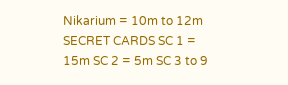Nikarium = 10m to 12m SECRET CARDS SC 1 = 15m SC 2 = 5m SC 3 to 9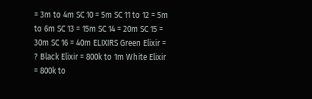= 3m to 4m SC 10 = 5m SC 11 to 12 = 5m to 6m SC 13 = 15m SC 14 = 20m SC 15 = 30m SC 16 = 40m ELIXIRS Green Elixir = ? Black Elixir = 800k to 1m White Elixir = 800k to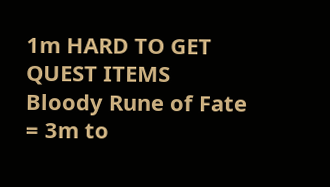1m HARD TO GET QUEST ITEMS Bloody Rune of Fate = 3m to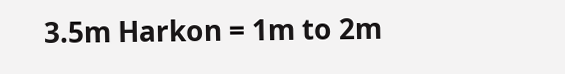3.5m Harkon = 1m to 2m